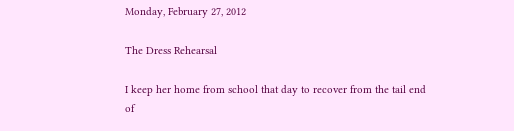Monday, February 27, 2012

The Dress Rehearsal

I keep her home from school that day to recover from the tail end of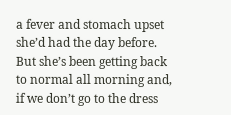a fever and stomach upset she’d had the day before. But she’s been getting back to normal all morning and, if we don’t go to the dress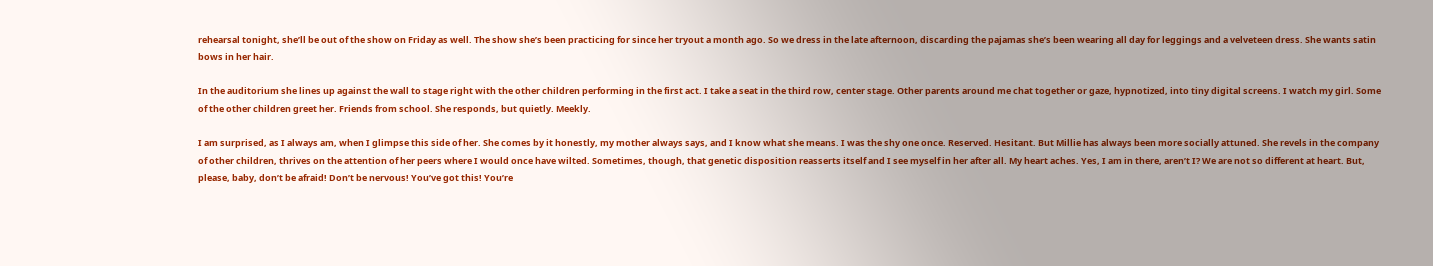rehearsal tonight, she’ll be out of the show on Friday as well. The show she’s been practicing for since her tryout a month ago. So we dress in the late afternoon, discarding the pajamas she’s been wearing all day for leggings and a velveteen dress. She wants satin bows in her hair.

In the auditorium she lines up against the wall to stage right with the other children performing in the first act. I take a seat in the third row, center stage. Other parents around me chat together or gaze, hypnotized, into tiny digital screens. I watch my girl. Some of the other children greet her. Friends from school. She responds, but quietly. Meekly.

I am surprised, as I always am, when I glimpse this side of her. She comes by it honestly, my mother always says, and I know what she means. I was the shy one once. Reserved. Hesitant. But Millie has always been more socially attuned. She revels in the company of other children, thrives on the attention of her peers where I would once have wilted. Sometimes, though, that genetic disposition reasserts itself and I see myself in her after all. My heart aches. Yes, I am in there, aren’t I? We are not so different at heart. But, please, baby, don’t be afraid! Don’t be nervous! You’ve got this! You’re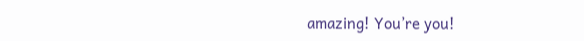amazing! You’re you!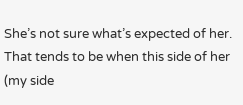She’s not sure what’s expected of her. That tends to be when this side of her (my side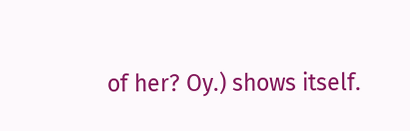of her? Oy.) shows itself.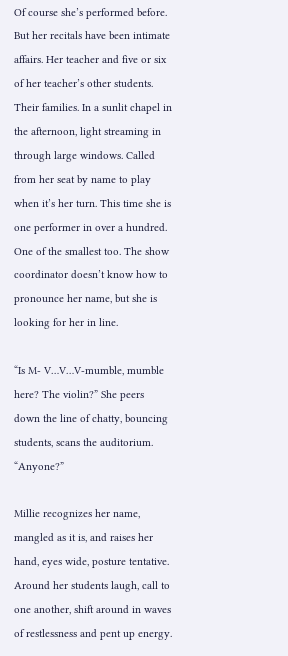Of course she’s performed before. But her recitals have been intimate affairs. Her teacher and five or six of her teacher’s other students. Their families. In a sunlit chapel in the afternoon, light streaming in through large windows. Called from her seat by name to play when it’s her turn. This time she is one performer in over a hundred. One of the smallest too. The show coordinator doesn’t know how to pronounce her name, but she is looking for her in line.

“Is M- V…V…V-mumble, mumble here? The violin?” She peers down the line of chatty, bouncing students, scans the auditorium. “Anyone?”

Millie recognizes her name, mangled as it is, and raises her hand, eyes wide, posture tentative. Around her students laugh, call to one another, shift around in waves of restlessness and pent up energy.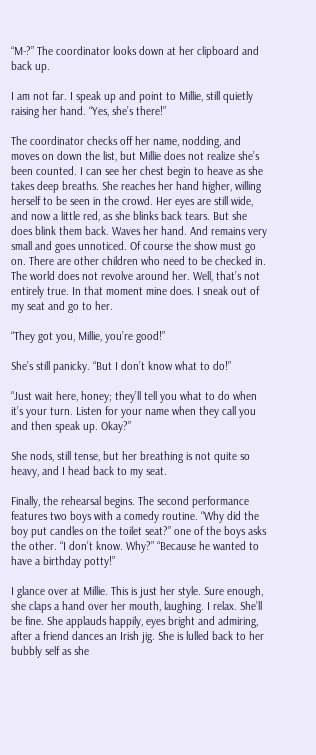“M-?” The coordinator looks down at her clipboard and back up.

I am not far. I speak up and point to Millie, still quietly raising her hand. “Yes, she’s there!”

The coordinator checks off her name, nodding, and moves on down the list, but Millie does not realize she’s been counted. I can see her chest begin to heave as she takes deep breaths. She reaches her hand higher, willing herself to be seen in the crowd. Her eyes are still wide, and now a little red, as she blinks back tears. But she does blink them back. Waves her hand. And remains very small and goes unnoticed. Of course the show must go on. There are other children who need to be checked in. The world does not revolve around her. Well, that’s not entirely true. In that moment mine does. I sneak out of my seat and go to her.

“They got you, Millie, you’re good!”

She’s still panicky. “But I don’t know what to do!”

“Just wait here, honey; they’ll tell you what to do when it’s your turn. Listen for your name when they call you and then speak up. Okay?”

She nods, still tense, but her breathing is not quite so heavy, and I head back to my seat.

Finally, the rehearsal begins. The second performance features two boys with a comedy routine. “Why did the boy put candles on the toilet seat?” one of the boys asks the other. “I don’t know. Why?” “Because he wanted to have a birthday potty!”

I glance over at Millie. This is just her style. Sure enough, she claps a hand over her mouth, laughing. I relax. She’ll be fine. She applauds happily, eyes bright and admiring, after a friend dances an Irish jig. She is lulled back to her bubbly self as she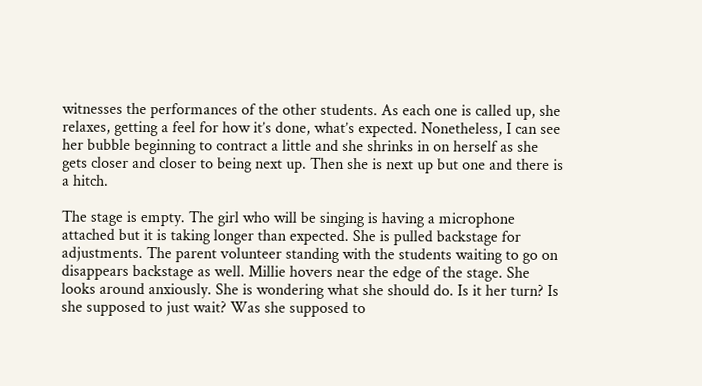witnesses the performances of the other students. As each one is called up, she relaxes, getting a feel for how it’s done, what’s expected. Nonetheless, I can see her bubble beginning to contract a little and she shrinks in on herself as she gets closer and closer to being next up. Then she is next up but one and there is a hitch.

The stage is empty. The girl who will be singing is having a microphone attached but it is taking longer than expected. She is pulled backstage for adjustments. The parent volunteer standing with the students waiting to go on disappears backstage as well. Millie hovers near the edge of the stage. She looks around anxiously. She is wondering what she should do. Is it her turn? Is she supposed to just wait? Was she supposed to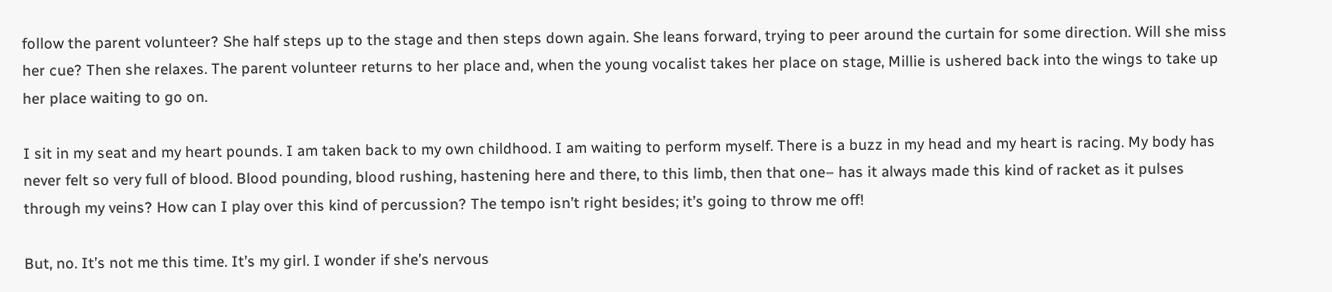follow the parent volunteer? She half steps up to the stage and then steps down again. She leans forward, trying to peer around the curtain for some direction. Will she miss her cue? Then she relaxes. The parent volunteer returns to her place and, when the young vocalist takes her place on stage, Millie is ushered back into the wings to take up her place waiting to go on.

I sit in my seat and my heart pounds. I am taken back to my own childhood. I am waiting to perform myself. There is a buzz in my head and my heart is racing. My body has never felt so very full of blood. Blood pounding, blood rushing, hastening here and there, to this limb, then that one– has it always made this kind of racket as it pulses through my veins? How can I play over this kind of percussion? The tempo isn’t right besides; it’s going to throw me off!

But, no. It’s not me this time. It’s my girl. I wonder if she’s nervous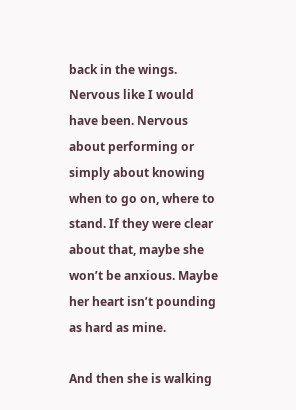back in the wings. Nervous like I would have been. Nervous about performing or simply about knowing when to go on, where to stand. If they were clear about that, maybe she won’t be anxious. Maybe her heart isn’t pounding as hard as mine.

And then she is walking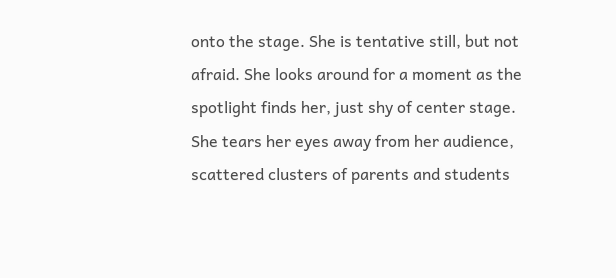onto the stage. She is tentative still, but not afraid. She looks around for a moment as the spotlight finds her, just shy of center stage. She tears her eyes away from her audience, scattered clusters of parents and students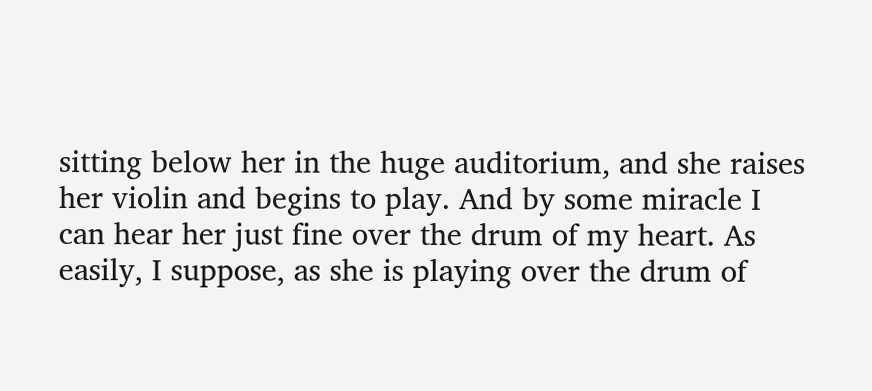sitting below her in the huge auditorium, and she raises her violin and begins to play. And by some miracle I can hear her just fine over the drum of my heart. As easily, I suppose, as she is playing over the drum of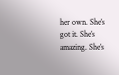her own. She’s got it. She’s amazing. She’s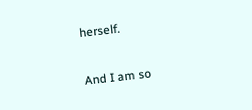herself.

And I am so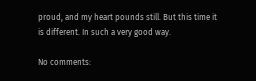proud, and my heart pounds still. But this time it is different. In such a very good way.

No comments: